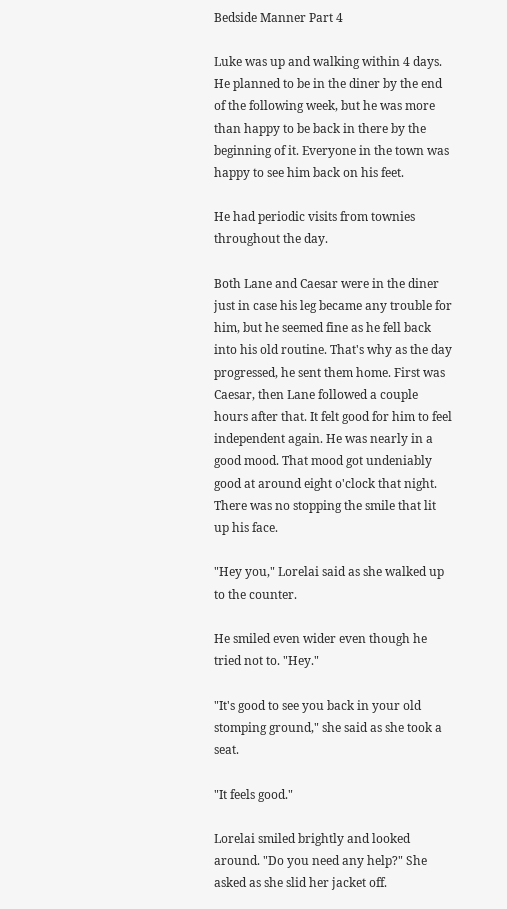Bedside Manner Part 4

Luke was up and walking within 4 days. He planned to be in the diner by the end of the following week, but he was more than happy to be back in there by the beginning of it. Everyone in the town was happy to see him back on his feet.

He had periodic visits from townies throughout the day.

Both Lane and Caesar were in the diner just in case his leg became any trouble for him, but he seemed fine as he fell back into his old routine. That's why as the day progressed, he sent them home. First was Caesar, then Lane followed a couple hours after that. It felt good for him to feel independent again. He was nearly in a good mood. That mood got undeniably good at around eight o'clock that night. There was no stopping the smile that lit up his face.

"Hey you," Lorelai said as she walked up to the counter.

He smiled even wider even though he tried not to. "Hey."

"It's good to see you back in your old stomping ground," she said as she took a seat.

"It feels good."

Lorelai smiled brightly and looked around. "Do you need any help?" She asked as she slid her jacket off.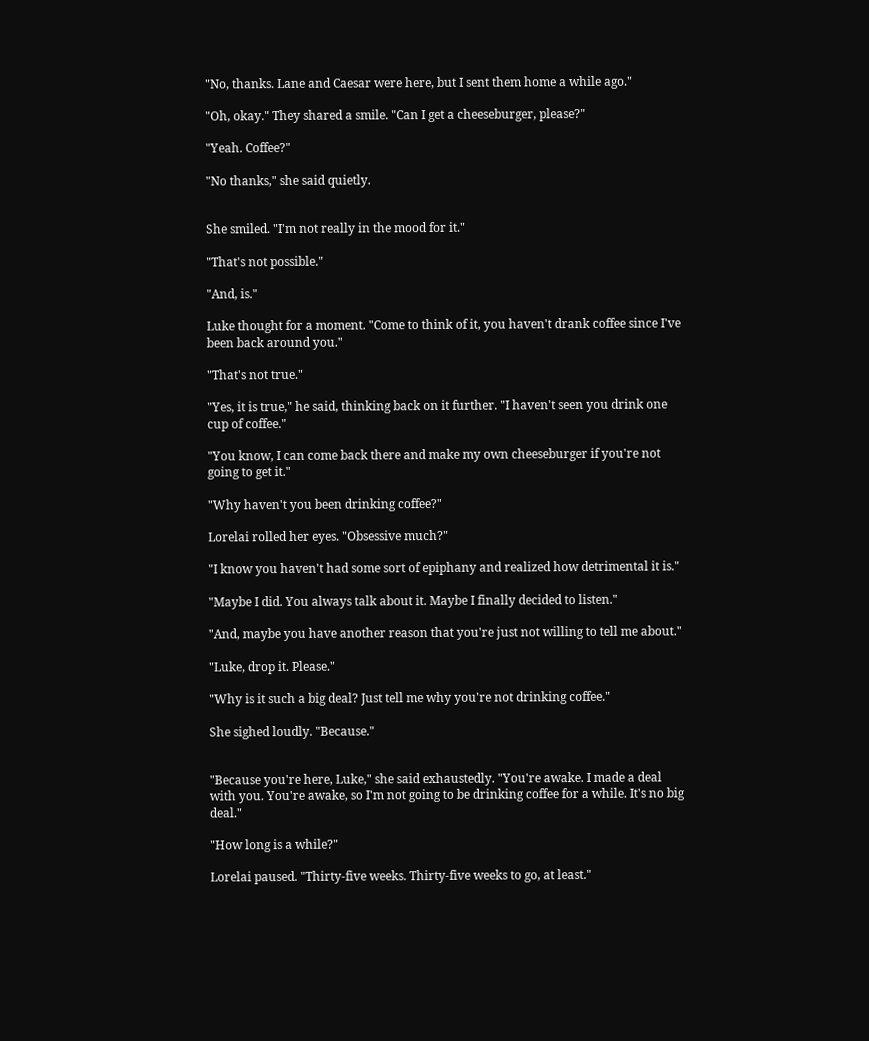"No, thanks. Lane and Caesar were here, but I sent them home a while ago."

"Oh, okay." They shared a smile. "Can I get a cheeseburger, please?"

"Yeah. Coffee?"

"No thanks," she said quietly.


She smiled. "I'm not really in the mood for it."

"That's not possible."

"And, is."

Luke thought for a moment. "Come to think of it, you haven't drank coffee since I've been back around you."

"That's not true."

"Yes, it is true," he said, thinking back on it further. "I haven't seen you drink one cup of coffee."

"You know, I can come back there and make my own cheeseburger if you're not going to get it."

"Why haven't you been drinking coffee?"

Lorelai rolled her eyes. "Obsessive much?"

"I know you haven't had some sort of epiphany and realized how detrimental it is."

"Maybe I did. You always talk about it. Maybe I finally decided to listen."

"And, maybe you have another reason that you're just not willing to tell me about."

"Luke, drop it. Please."

"Why is it such a big deal? Just tell me why you're not drinking coffee."

She sighed loudly. "Because."


"Because you're here, Luke," she said exhaustedly. "You're awake. I made a deal with you. You're awake, so I'm not going to be drinking coffee for a while. It's no big deal."

"How long is a while?"

Lorelai paused. "Thirty-five weeks. Thirty-five weeks to go, at least."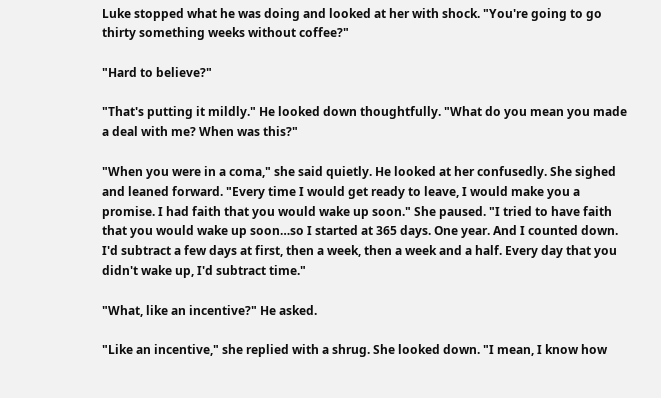Luke stopped what he was doing and looked at her with shock. "You're going to go thirty something weeks without coffee?"

"Hard to believe?"

"That's putting it mildly." He looked down thoughtfully. "What do you mean you made a deal with me? When was this?"

"When you were in a coma," she said quietly. He looked at her confusedly. She sighed and leaned forward. "Every time I would get ready to leave, I would make you a promise. I had faith that you would wake up soon." She paused. "I tried to have faith that you would wake up soon…so I started at 365 days. One year. And I counted down. I'd subtract a few days at first, then a week, then a week and a half. Every day that you didn't wake up, I'd subtract time."

"What, like an incentive?" He asked.

"Like an incentive," she replied with a shrug. She looked down. "I mean, I know how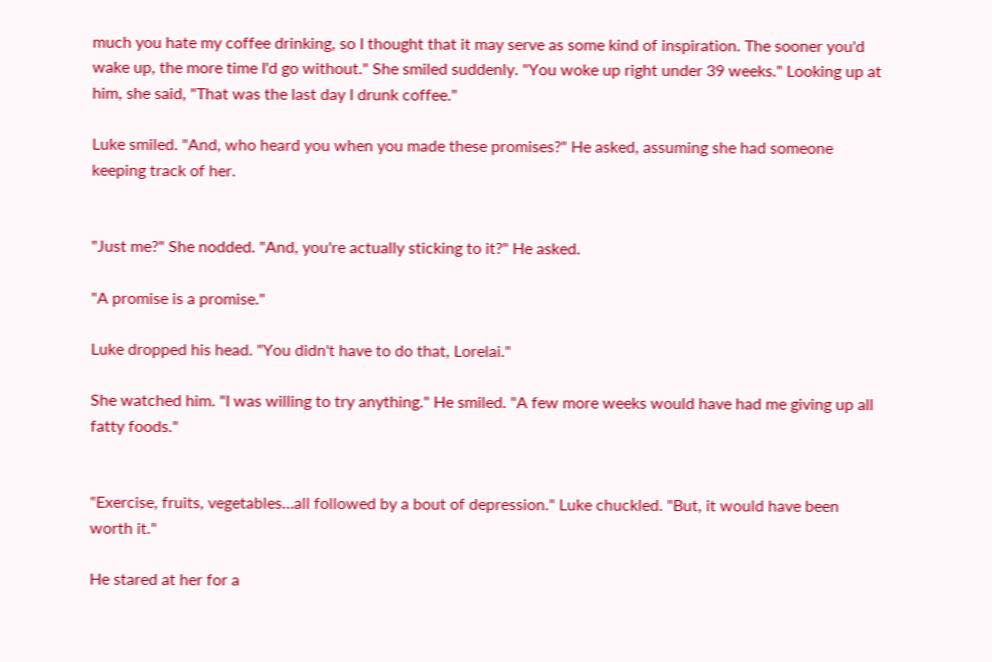much you hate my coffee drinking, so I thought that it may serve as some kind of inspiration. The sooner you'd wake up, the more time I'd go without." She smiled suddenly. "You woke up right under 39 weeks." Looking up at him, she said, "That was the last day I drunk coffee."

Luke smiled. "And, who heard you when you made these promises?" He asked, assuming she had someone keeping track of her.


"Just me?" She nodded. "And, you're actually sticking to it?" He asked.

"A promise is a promise."

Luke dropped his head. "You didn't have to do that, Lorelai."

She watched him. "I was willing to try anything." He smiled. "A few more weeks would have had me giving up all fatty foods."


"Exercise, fruits, vegetables…all followed by a bout of depression." Luke chuckled. "But, it would have been worth it."

He stared at her for a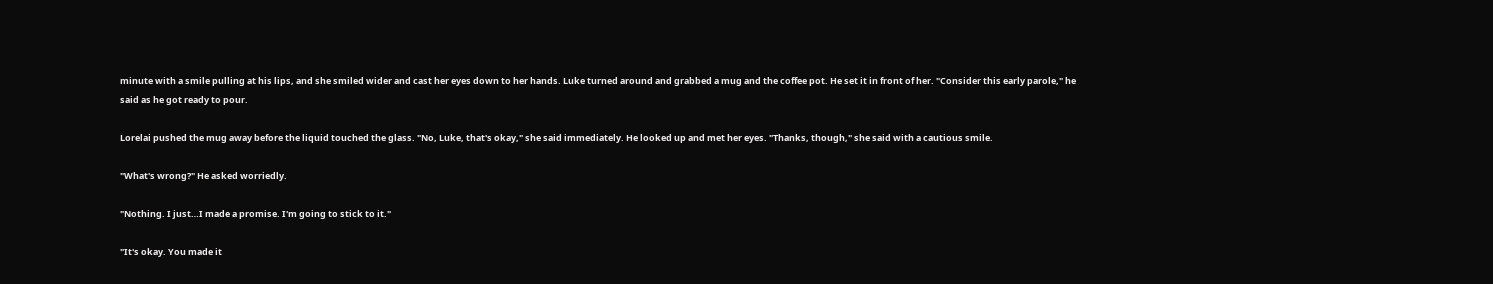minute with a smile pulling at his lips, and she smiled wider and cast her eyes down to her hands. Luke turned around and grabbed a mug and the coffee pot. He set it in front of her. "Consider this early parole," he said as he got ready to pour.

Lorelai pushed the mug away before the liquid touched the glass. "No, Luke, that's okay," she said immediately. He looked up and met her eyes. "Thanks, though," she said with a cautious smile.

"What's wrong?" He asked worriedly.

"Nothing. I just…I made a promise. I'm going to stick to it."

"It's okay. You made it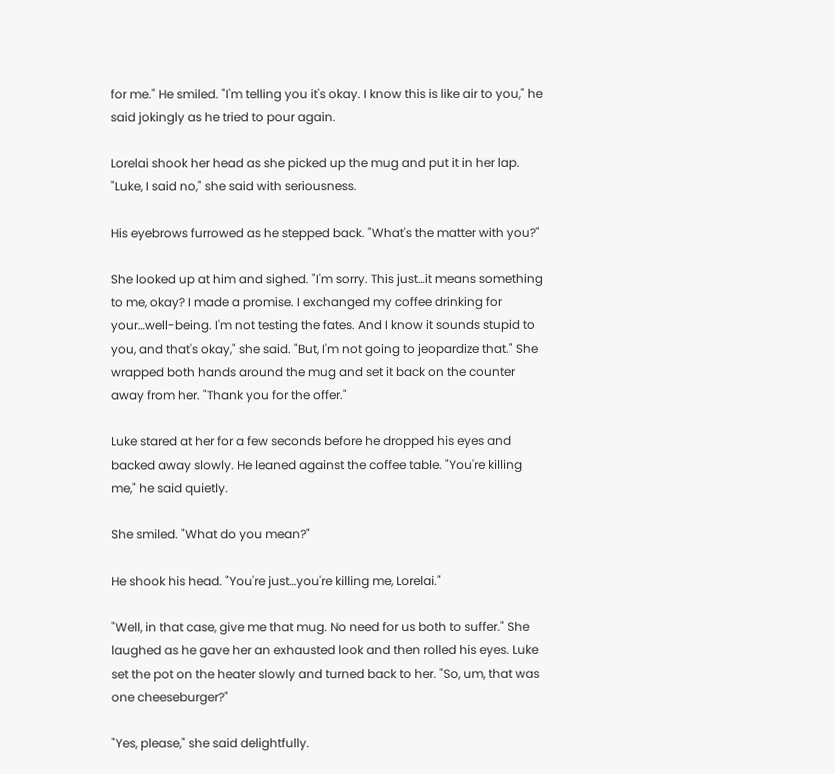for me." He smiled. "I'm telling you it's okay. I know this is like air to you," he said jokingly as he tried to pour again.

Lorelai shook her head as she picked up the mug and put it in her lap. "Luke, I said no," she said with seriousness.

His eyebrows furrowed as he stepped back. "What's the matter with you?"

She looked up at him and sighed. "I'm sorry. This just…it means something to me, okay? I made a promise. I exchanged my coffee drinking for your…well-being. I'm not testing the fates. And I know it sounds stupid to you, and that's okay," she said. "But, I'm not going to jeopardize that." She wrapped both hands around the mug and set it back on the counter away from her. "Thank you for the offer."

Luke stared at her for a few seconds before he dropped his eyes and backed away slowly. He leaned against the coffee table. "You're killing me," he said quietly.

She smiled. "What do you mean?"

He shook his head. "You're just…you're killing me, Lorelai."

"Well, in that case, give me that mug. No need for us both to suffer." She laughed as he gave her an exhausted look and then rolled his eyes. Luke set the pot on the heater slowly and turned back to her. "So, um, that was one cheeseburger?"

"Yes, please," she said delightfully.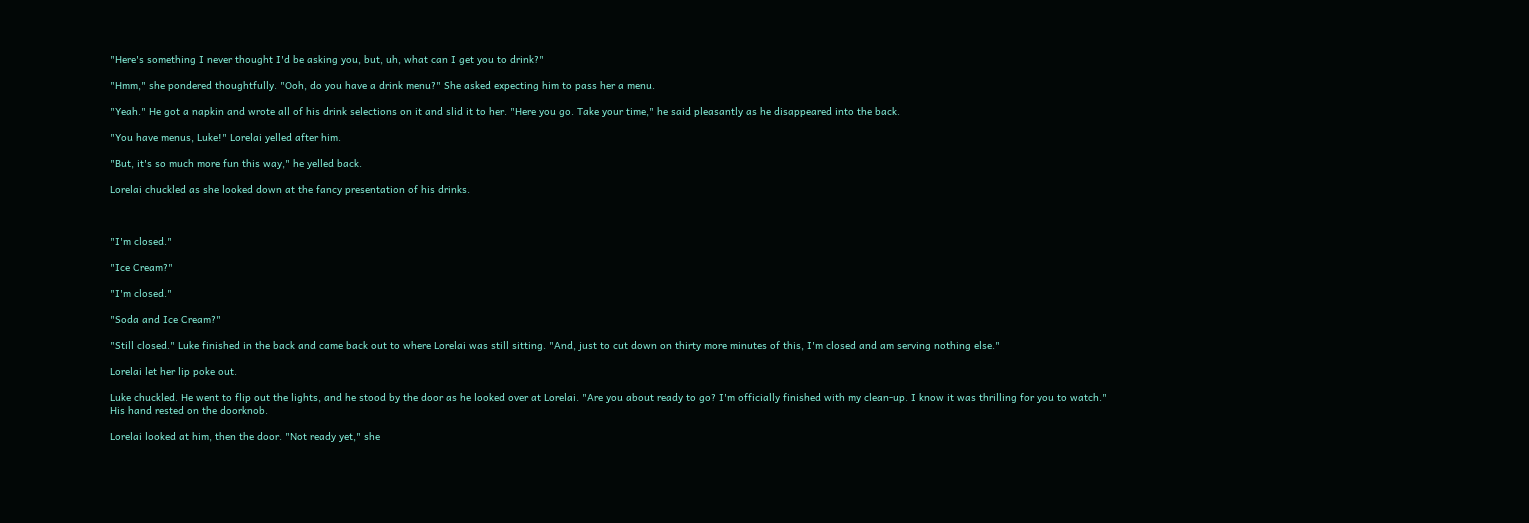"Here's something I never thought I'd be asking you, but, uh, what can I get you to drink?"

"Hmm," she pondered thoughtfully. "Ooh, do you have a drink menu?" She asked expecting him to pass her a menu.

"Yeah." He got a napkin and wrote all of his drink selections on it and slid it to her. "Here you go. Take your time," he said pleasantly as he disappeared into the back.

"You have menus, Luke!" Lorelai yelled after him.

"But, it's so much more fun this way," he yelled back.

Lorelai chuckled as she looked down at the fancy presentation of his drinks.



"I'm closed."

"Ice Cream?"

"I'm closed."

"Soda and Ice Cream?"

"Still closed." Luke finished in the back and came back out to where Lorelai was still sitting. "And, just to cut down on thirty more minutes of this, I'm closed and am serving nothing else."

Lorelai let her lip poke out.

Luke chuckled. He went to flip out the lights, and he stood by the door as he looked over at Lorelai. "Are you about ready to go? I'm officially finished with my clean-up. I know it was thrilling for you to watch." His hand rested on the doorknob.

Lorelai looked at him, then the door. "Not ready yet," she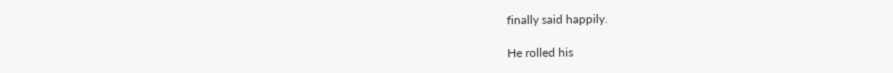finally said happily.

He rolled his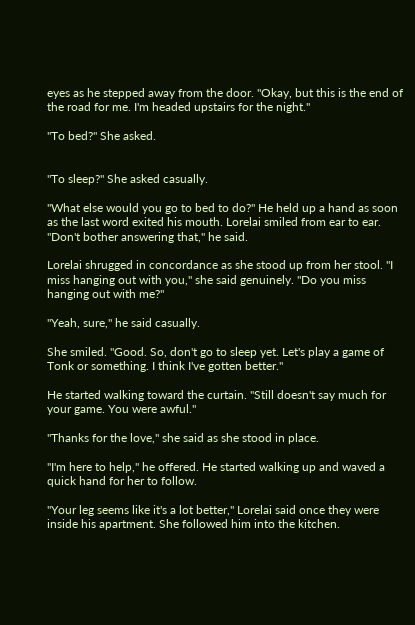eyes as he stepped away from the door. "Okay, but this is the end of the road for me. I'm headed upstairs for the night."

"To bed?" She asked.


"To sleep?" She asked casually.

"What else would you go to bed to do?" He held up a hand as soon as the last word exited his mouth. Lorelai smiled from ear to ear. "Don't bother answering that," he said.

Lorelai shrugged in concordance as she stood up from her stool. "I miss hanging out with you," she said genuinely. "Do you miss hanging out with me?"

"Yeah, sure," he said casually.

She smiled. "Good. So, don't go to sleep yet. Let's play a game of Tonk or something. I think I've gotten better."

He started walking toward the curtain. "Still doesn't say much for your game. You were awful."

"Thanks for the love," she said as she stood in place.

"I'm here to help," he offered. He started walking up and waved a quick hand for her to follow.

"Your leg seems like it's a lot better," Lorelai said once they were inside his apartment. She followed him into the kitchen.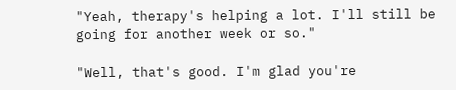"Yeah, therapy's helping a lot. I'll still be going for another week or so."

"Well, that's good. I'm glad you're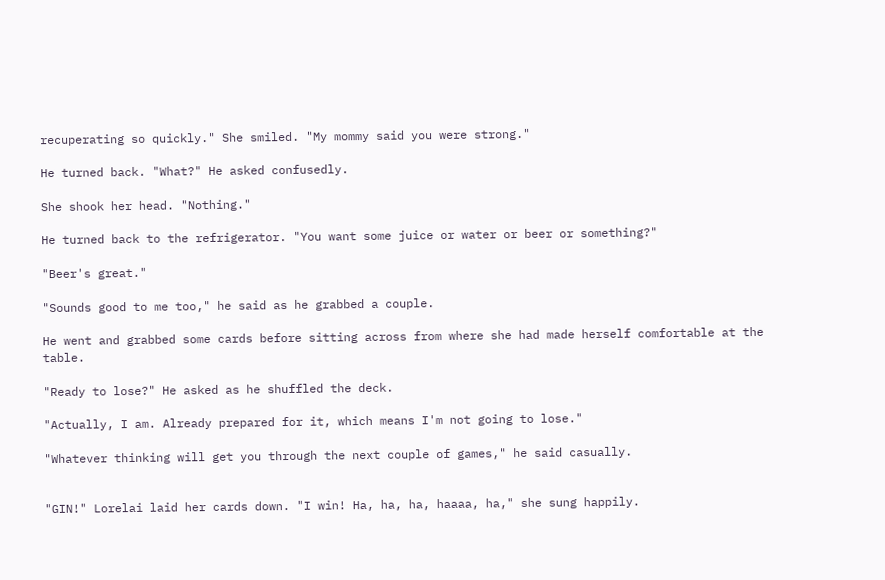recuperating so quickly." She smiled. "My mommy said you were strong."

He turned back. "What?" He asked confusedly.

She shook her head. "Nothing."

He turned back to the refrigerator. "You want some juice or water or beer or something?"

"Beer's great."

"Sounds good to me too," he said as he grabbed a couple.

He went and grabbed some cards before sitting across from where she had made herself comfortable at the table.

"Ready to lose?" He asked as he shuffled the deck.

"Actually, I am. Already prepared for it, which means I'm not going to lose."

"Whatever thinking will get you through the next couple of games," he said casually.


"GIN!" Lorelai laid her cards down. "I win! Ha, ha, ha, haaaa, ha," she sung happily.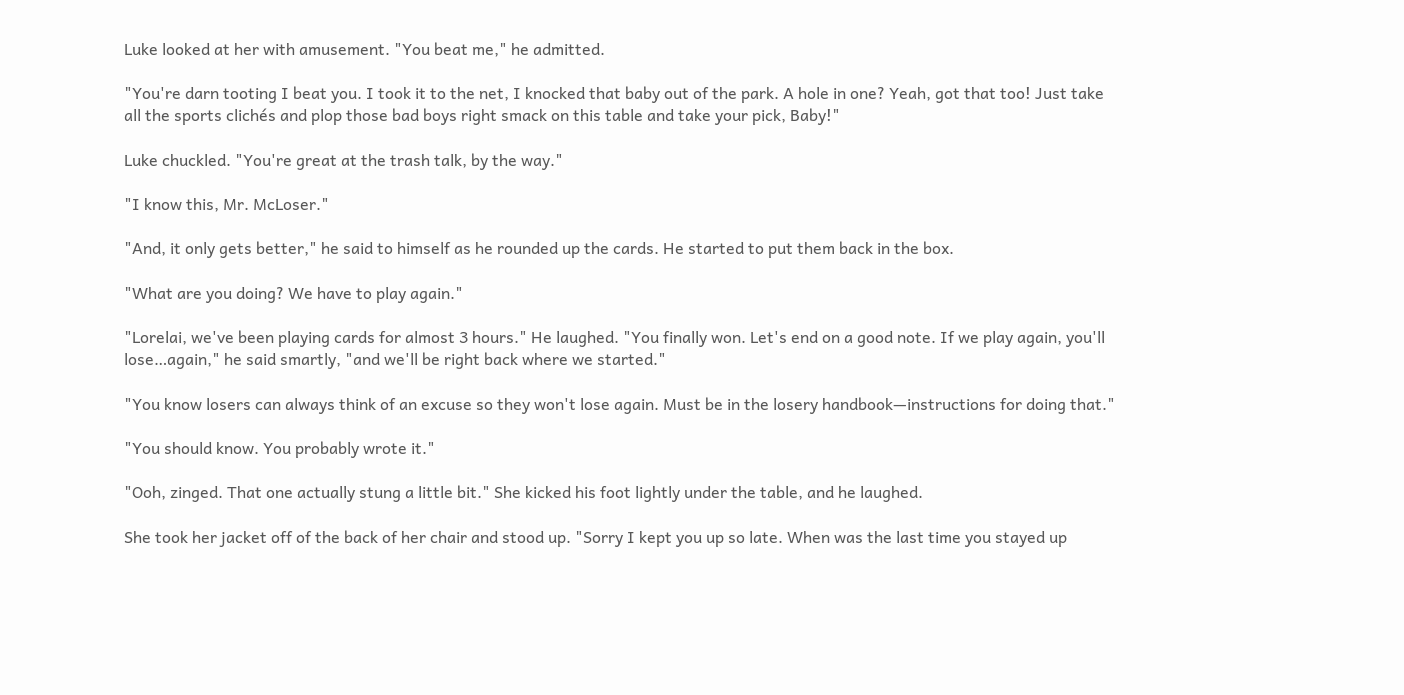Luke looked at her with amusement. "You beat me," he admitted.

"You're darn tooting I beat you. I took it to the net, I knocked that baby out of the park. A hole in one? Yeah, got that too! Just take all the sports clichés and plop those bad boys right smack on this table and take your pick, Baby!"

Luke chuckled. "You're great at the trash talk, by the way."

"I know this, Mr. McLoser."

"And, it only gets better," he said to himself as he rounded up the cards. He started to put them back in the box.

"What are you doing? We have to play again."

"Lorelai, we've been playing cards for almost 3 hours." He laughed. "You finally won. Let's end on a good note. If we play again, you'll lose…again," he said smartly, "and we'll be right back where we started."

"You know losers can always think of an excuse so they won't lose again. Must be in the losery handbook—instructions for doing that."

"You should know. You probably wrote it."

"Ooh, zinged. That one actually stung a little bit." She kicked his foot lightly under the table, and he laughed.

She took her jacket off of the back of her chair and stood up. "Sorry I kept you up so late. When was the last time you stayed up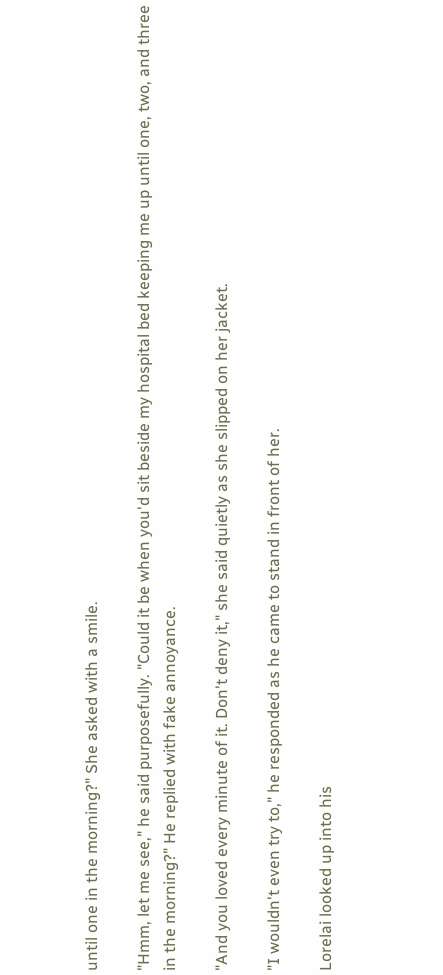until one in the morning?" She asked with a smile.

"Hmm, let me see," he said purposefully. "Could it be when you'd sit beside my hospital bed keeping me up until one, two, and three in the morning?" He replied with fake annoyance.

"And you loved every minute of it. Don't deny it," she said quietly as she slipped on her jacket.

"I wouldn't even try to," he responded as he came to stand in front of her.

Lorelai looked up into his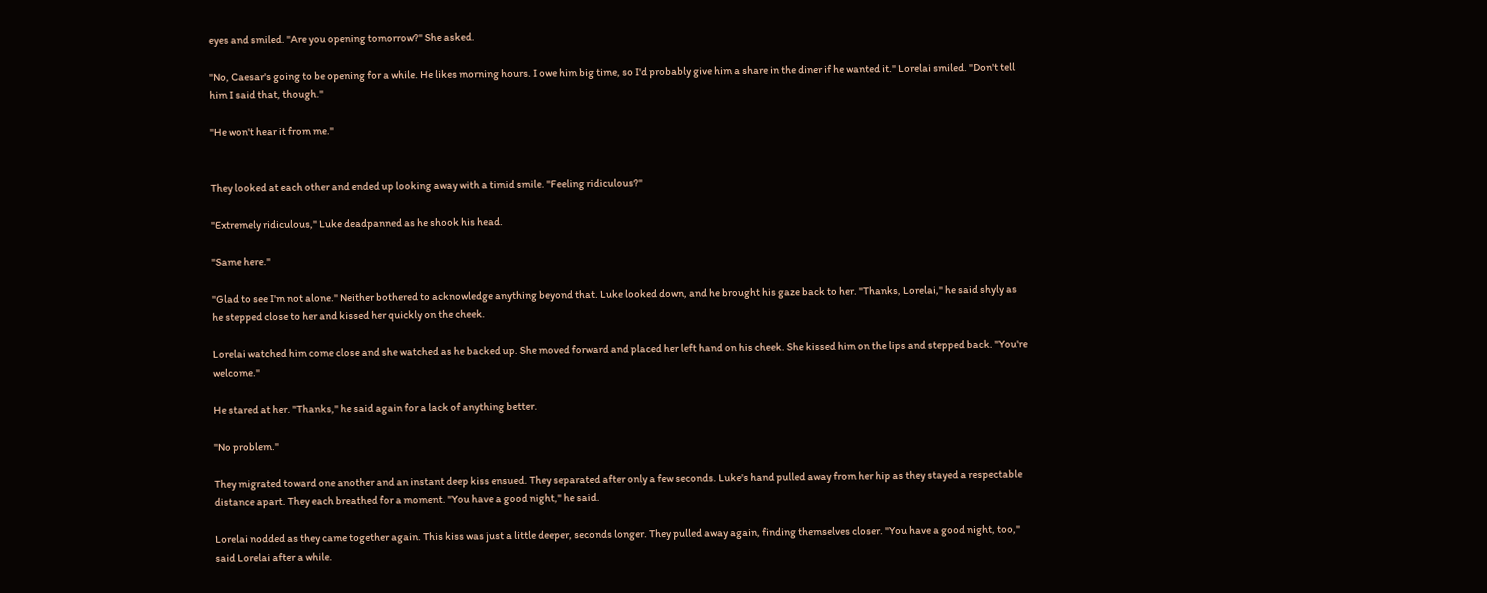eyes and smiled. "Are you opening tomorrow?" She asked.

"No, Caesar's going to be opening for a while. He likes morning hours. I owe him big time, so I'd probably give him a share in the diner if he wanted it." Lorelai smiled. "Don't tell him I said that, though."

"He won't hear it from me."


They looked at each other and ended up looking away with a timid smile. "Feeling ridiculous?"

"Extremely ridiculous," Luke deadpanned as he shook his head.

"Same here."

"Glad to see I'm not alone." Neither bothered to acknowledge anything beyond that. Luke looked down, and he brought his gaze back to her. "Thanks, Lorelai," he said shyly as he stepped close to her and kissed her quickly on the cheek.

Lorelai watched him come close and she watched as he backed up. She moved forward and placed her left hand on his cheek. She kissed him on the lips and stepped back. "You're welcome."

He stared at her. "Thanks," he said again for a lack of anything better.

"No problem."

They migrated toward one another and an instant deep kiss ensued. They separated after only a few seconds. Luke's hand pulled away from her hip as they stayed a respectable distance apart. They each breathed for a moment. "You have a good night," he said.

Lorelai nodded as they came together again. This kiss was just a little deeper, seconds longer. They pulled away again, finding themselves closer. "You have a good night, too," said Lorelai after a while.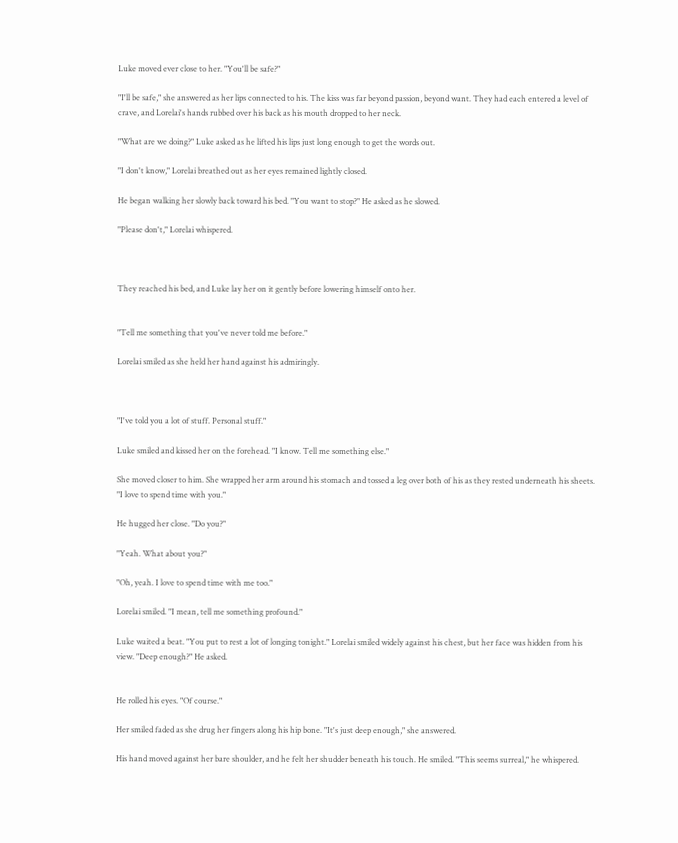Luke moved ever close to her. "You'll be safe?"

"I'll be safe," she answered as her lips connected to his. The kiss was far beyond passion, beyond want. They had each entered a level of crave, and Lorelai's hands rubbed over his back as his mouth dropped to her neck.

"What are we doing?" Luke asked as he lifted his lips just long enough to get the words out.

"I don't know," Lorelai breathed out as her eyes remained lightly closed.

He began walking her slowly back toward his bed. "You want to stop?" He asked as he slowed.

"Please don't," Lorelai whispered.



They reached his bed, and Luke lay her on it gently before lowering himself onto her.


"Tell me something that you've never told me before."

Lorelai smiled as she held her hand against his admiringly.



"I've told you a lot of stuff. Personal stuff."

Luke smiled and kissed her on the forehead. "I know. Tell me something else."

She moved closer to him. She wrapped her arm around his stomach and tossed a leg over both of his as they rested underneath his sheets. "I love to spend time with you."

He hugged her close. "Do you?"

"Yeah. What about you?"

"Oh, yeah. I love to spend time with me too."

Lorelai smiled. "I mean, tell me something profound."

Luke waited a beat. "You put to rest a lot of longing tonight." Lorelai smiled widely against his chest, but her face was hidden from his view. "Deep enough?" He asked.


He rolled his eyes. "Of course."

Her smiled faded as she drug her fingers along his hip bone. "It's just deep enough," she answered.

His hand moved against her bare shoulder, and he felt her shudder beneath his touch. He smiled. "This seems surreal," he whispered.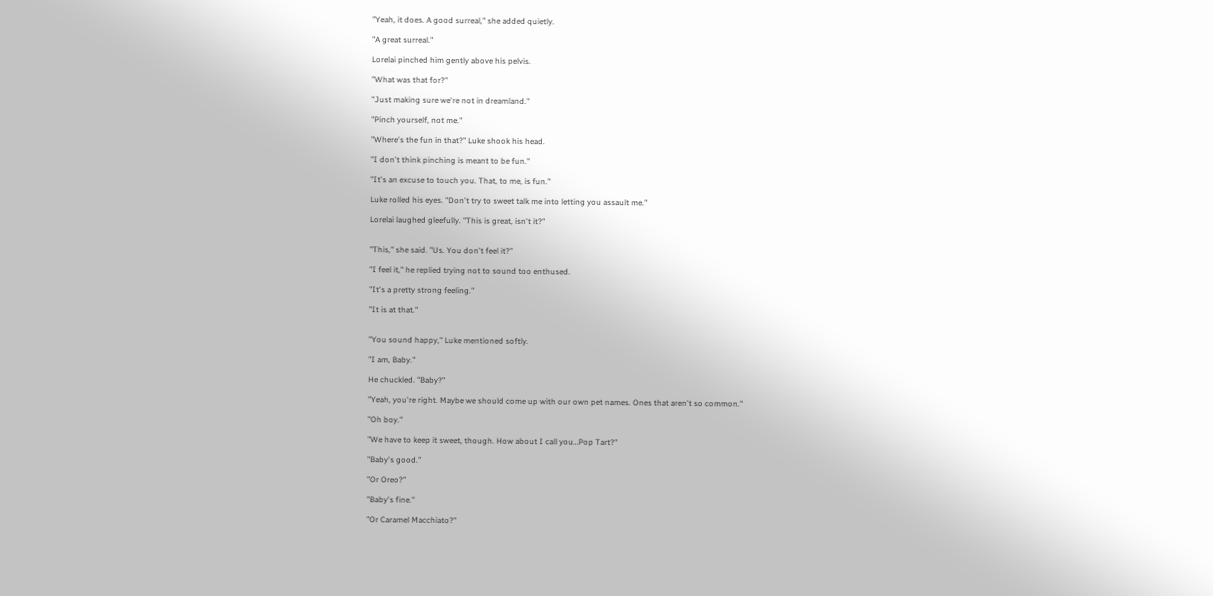"Yeah, it does. A good surreal," she added quietly.

"A great surreal."

Lorelai pinched him gently above his pelvis.

"What was that for?"

"Just making sure we're not in dreamland."

"Pinch yourself, not me."

"Where's the fun in that?" Luke shook his head.

"I don't think pinching is meant to be fun."

"It's an excuse to touch you. That, to me, is fun."

Luke rolled his eyes. "Don't try to sweet talk me into letting you assault me."

Lorelai laughed gleefully. "This is great, isn't it?"


"This," she said. "Us. You don't feel it?"

"I feel it," he replied trying not to sound too enthused.

"It's a pretty strong feeling."

"It is at that."


"You sound happy," Luke mentioned softly.

"I am, Baby."

He chuckled. "Baby?"

"Yeah, you're right. Maybe we should come up with our own pet names. Ones that aren't so common."

"Oh boy."

"We have to keep it sweet, though. How about I call you…Pop Tart?"

"Baby's good."

"Or Oreo?"

"Baby's fine."

"Or Caramel Macchiato?"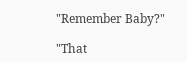"Remember Baby?"

"That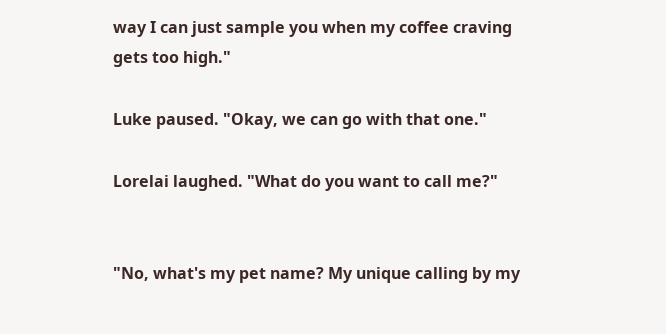way I can just sample you when my coffee craving gets too high."

Luke paused. "Okay, we can go with that one."

Lorelai laughed. "What do you want to call me?"


"No, what's my pet name? My unique calling by my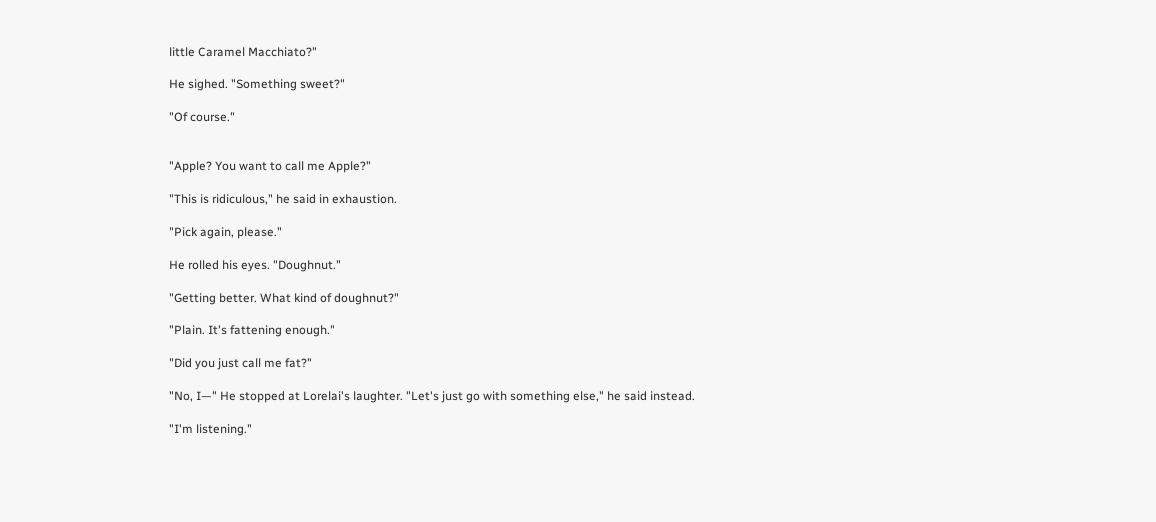little Caramel Macchiato?"

He sighed. "Something sweet?"

"Of course."


"Apple? You want to call me Apple?"

"This is ridiculous," he said in exhaustion.

"Pick again, please."

He rolled his eyes. "Doughnut."

"Getting better. What kind of doughnut?"

"Plain. It's fattening enough."

"Did you just call me fat?"

"No, I—" He stopped at Lorelai's laughter. "Let's just go with something else," he said instead.

"I'm listening."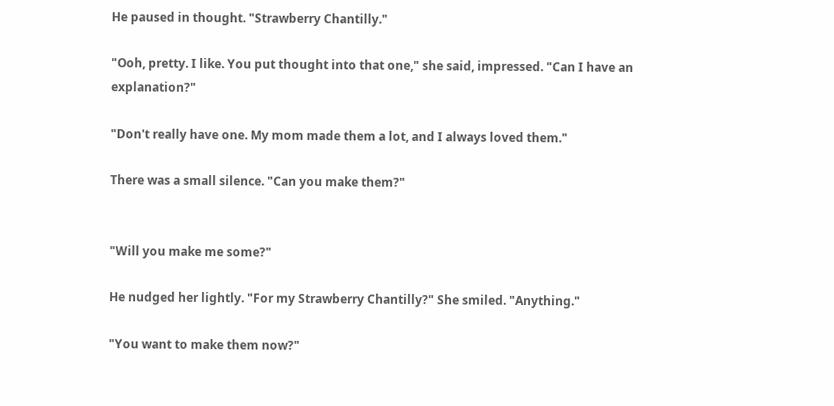He paused in thought. "Strawberry Chantilly."

"Ooh, pretty. I like. You put thought into that one," she said, impressed. "Can I have an explanation?"

"Don't really have one. My mom made them a lot, and I always loved them."

There was a small silence. "Can you make them?"


"Will you make me some?"

He nudged her lightly. "For my Strawberry Chantilly?" She smiled. "Anything."

"You want to make them now?"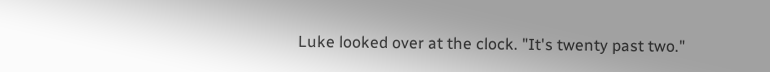Luke looked over at the clock. "It's twenty past two."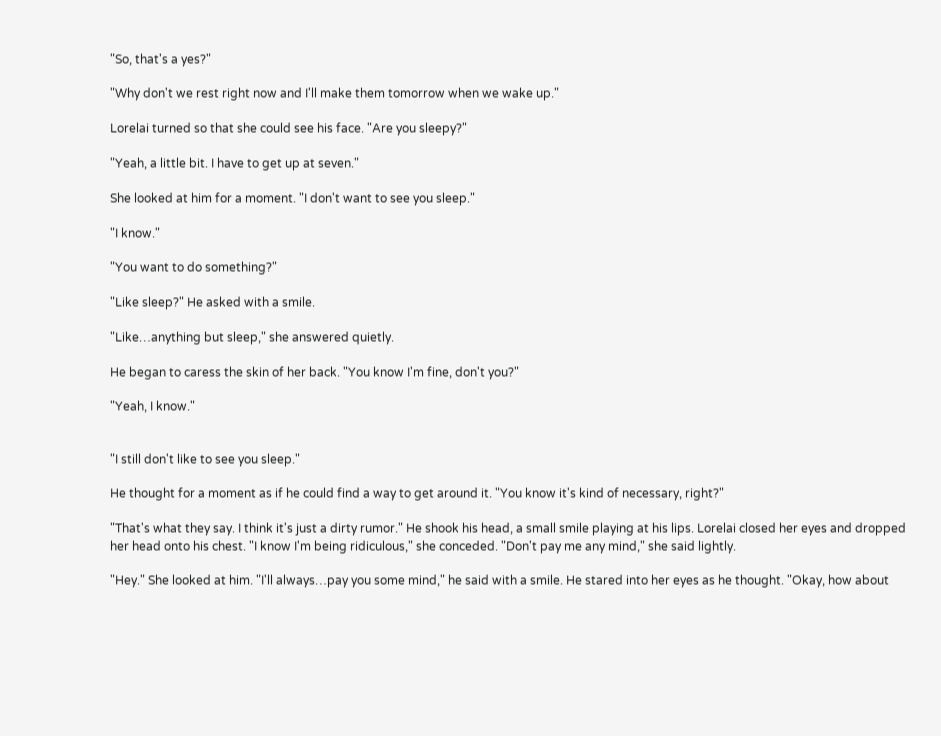"So, that's a yes?"

"Why don't we rest right now and I'll make them tomorrow when we wake up."

Lorelai turned so that she could see his face. "Are you sleepy?"

"Yeah, a little bit. I have to get up at seven."

She looked at him for a moment. "I don't want to see you sleep."

"I know."

"You want to do something?"

"Like sleep?" He asked with a smile.

"Like…anything but sleep," she answered quietly.

He began to caress the skin of her back. "You know I'm fine, don't you?"

"Yeah, I know."


"I still don't like to see you sleep."

He thought for a moment as if he could find a way to get around it. "You know it's kind of necessary, right?"

"That's what they say. I think it's just a dirty rumor." He shook his head, a small smile playing at his lips. Lorelai closed her eyes and dropped her head onto his chest. "I know I'm being ridiculous," she conceded. "Don't pay me any mind," she said lightly.

"Hey." She looked at him. "I'll always…pay you some mind," he said with a smile. He stared into her eyes as he thought. "Okay, how about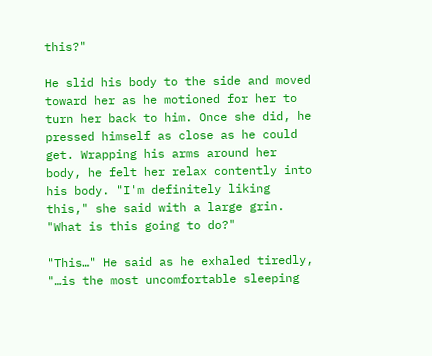this?"

He slid his body to the side and moved toward her as he motioned for her to turn her back to him. Once she did, he pressed himself as close as he could get. Wrapping his arms around her body, he felt her relax contently into his body. "I'm definitely liking this," she said with a large grin. "What is this going to do?"

"This…" He said as he exhaled tiredly, "…is the most uncomfortable sleeping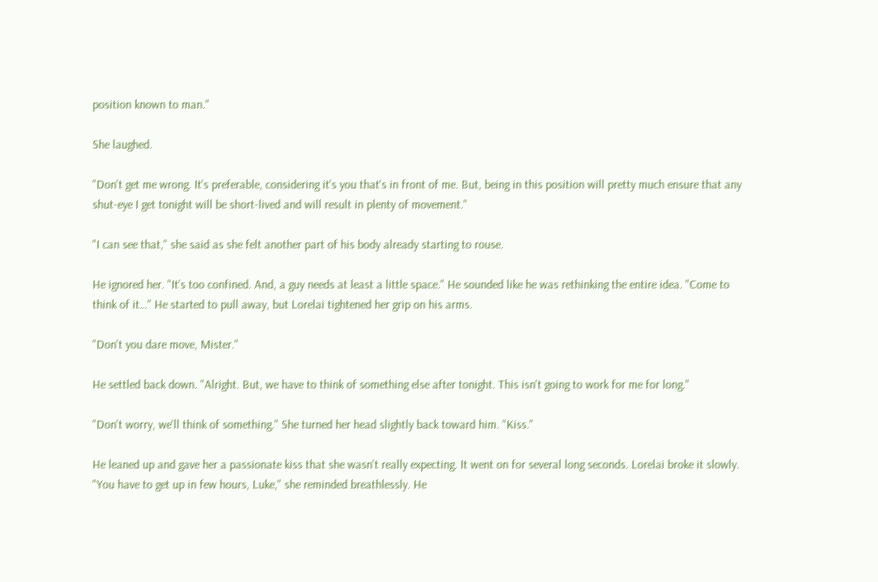position known to man."

She laughed.

"Don't get me wrong. It's preferable, considering it's you that's in front of me. But, being in this position will pretty much ensure that any shut-eye I get tonight will be short-lived and will result in plenty of movement."

"I can see that," she said as she felt another part of his body already starting to rouse.

He ignored her. "It's too confined. And, a guy needs at least a little space." He sounded like he was rethinking the entire idea. "Come to think of it…" He started to pull away, but Lorelai tightened her grip on his arms.

"Don't you dare move, Mister."

He settled back down. "Alright. But, we have to think of something else after tonight. This isn't going to work for me for long."

"Don't worry, we'll think of something." She turned her head slightly back toward him. "Kiss."

He leaned up and gave her a passionate kiss that she wasn't really expecting. It went on for several long seconds. Lorelai broke it slowly. "You have to get up in few hours, Luke," she reminded breathlessly. He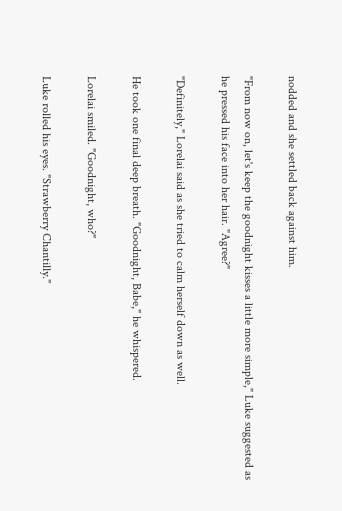nodded and she settled back against him.

"From now on, let's keep the goodnight kisses a little more simple," Luke suggested as he pressed his face into her hair. "Agree?"

"Definitely," Lorelai said as she tried to calm herself down as well.

He took one final deep breath. "Goodnight, Babe," he whispered.

Lorelai smiled. "Goodnight, who?"

Luke rolled his eyes. "Strawberry Chantilly."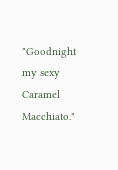"Goodnight my sexy Caramel Macchiato."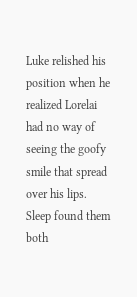Luke relished his position when he realized Lorelai had no way of seeing the goofy smile that spread over his lips. Sleep found them both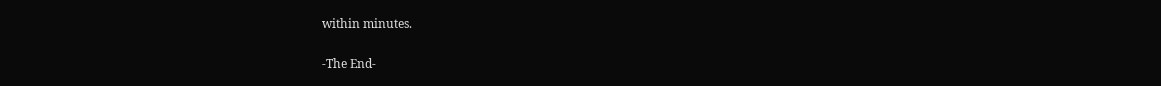within minutes.

-The End-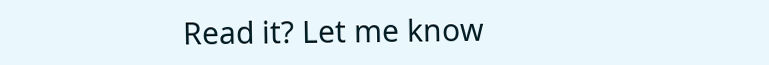Read it? Let me know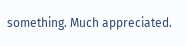something. Much appreciated.